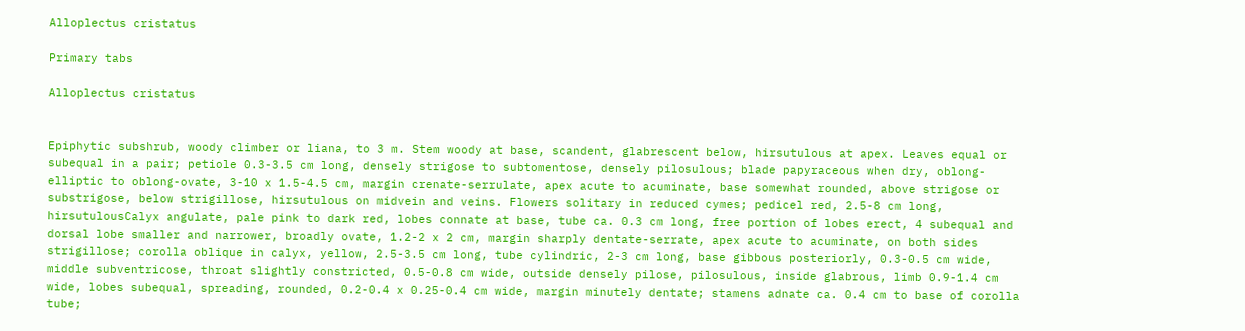Alloplectus cristatus

Primary tabs

Alloplectus cristatus


Epiphytic subshrub, woody climber or liana, to 3 m. Stem woody at base, scandent, glabrescent below, hirsutulous at apex. Leaves equal or subequal in a pair; petiole 0.3-3.5 cm long, densely strigose to subtomentose, densely pilosulous; blade papyraceous when dry, oblong-elliptic to oblong-ovate, 3-10 x 1.5-4.5 cm, margin crenate-serrulate, apex acute to acuminate, base somewhat rounded, above strigose or substrigose, below strigillose, hirsutulous on midvein and veins. Flowers solitary in reduced cymes; pedicel red, 2.5-8 cm long, hirsutulousCalyx angulate, pale pink to dark red, lobes connate at base, tube ca. 0.3 cm long, free portion of lobes erect, 4 subequal and dorsal lobe smaller and narrower, broadly ovate, 1.2-2 x 2 cm, margin sharply dentate-serrate, apex acute to acuminate, on both sides strigillose; corolla oblique in calyx, yellow, 2.5-3.5 cm long, tube cylindric, 2-3 cm long, base gibbous posteriorly, 0.3-0.5 cm wide, middle subventricose, throat slightly constricted, 0.5-0.8 cm wide, outside densely pilose, pilosulous, inside glabrous, limb 0.9-1.4 cm wide, lobes subequal, spreading, rounded, 0.2-0.4 x 0.25-0.4 cm wide, margin minutely dentate; stamens adnate ca. 0.4 cm to base of corolla tube;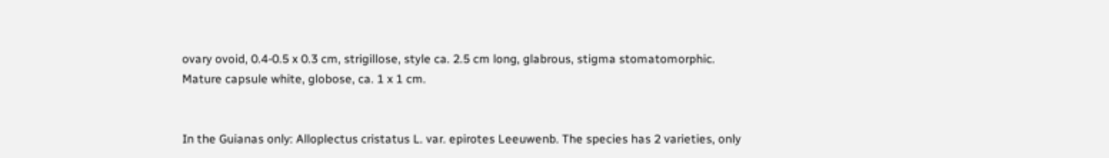ovary ovoid, 0.4-0.5 x 0.3 cm, strigillose, style ca. 2.5 cm long, glabrous, stigma stomatomorphic. Mature capsule white, globose, ca. 1 x 1 cm.


In the Guianas only: Alloplectus cristatus L. var. epirotes Leeuwenb. The species has 2 varieties, only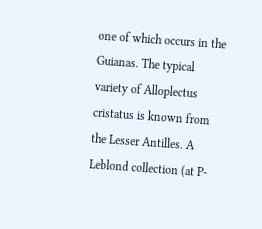one of which occurs in the Guianas. The typical variety of Alloplectus cristatus is known from the Lesser Antilles. A Leblond collection (at P-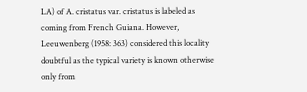LA) of A. cristatus var. cristatus is labeled as coming from French Guiana. However, Leeuwenberg (1958: 363) considered this locality doubtful as the typical variety is known otherwise only from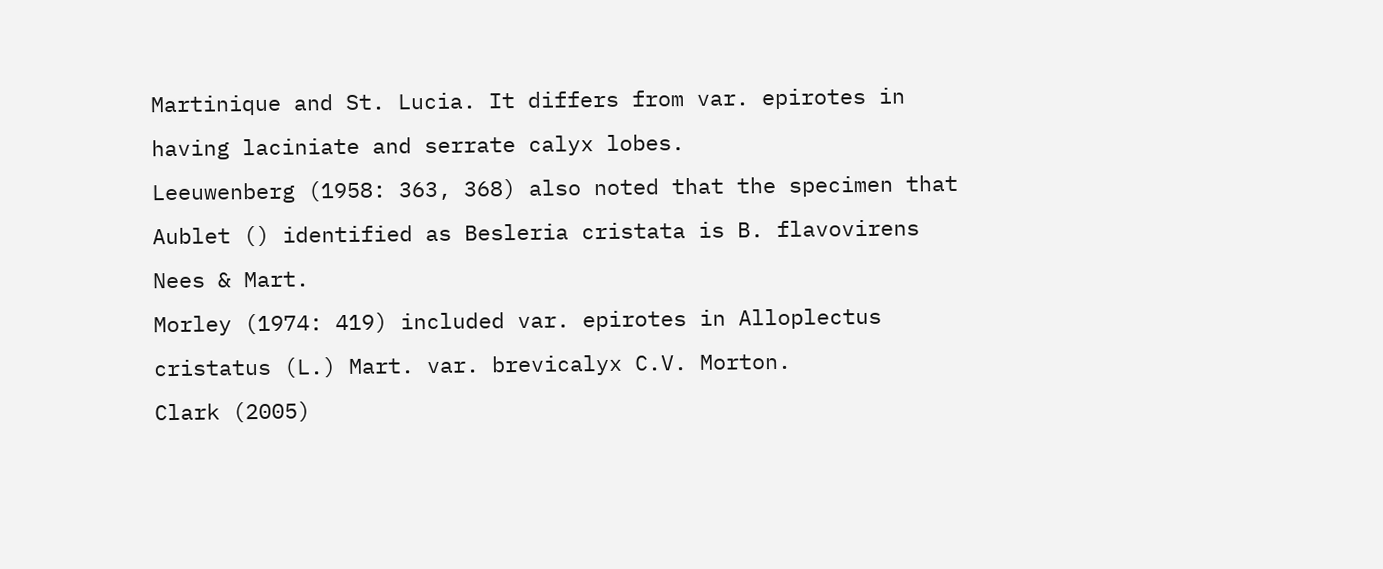Martinique and St. Lucia. It differs from var. epirotes in having laciniate and serrate calyx lobes.
Leeuwenberg (1958: 363, 368) also noted that the specimen that Aublet () identified as Besleria cristata is B. flavovirens Nees & Mart.
Morley (1974: 419) included var. epirotes in Alloplectus cristatus (L.) Mart. var. brevicalyx C.V. Morton.
Clark (2005)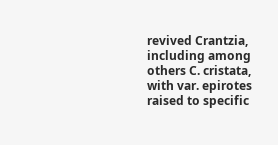revived Crantzia, including among others C. cristata, with var. epirotes raised to specific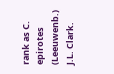rank as C. epirotes (Leeuwenb.) J.L. Clark.